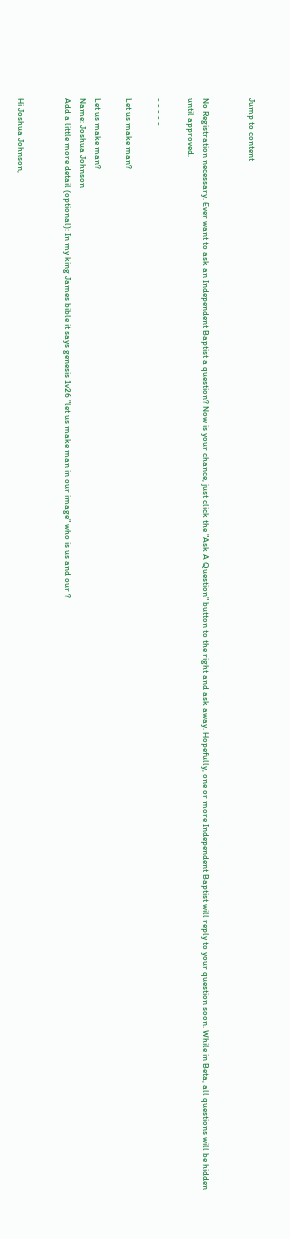Jump to content


No Registration necessary. Ever want to ask an Independent Baptist a question? Now is your chance, just click the "Ask A Question" button to the right and ask away. Hopefully, one or more Independent Baptist will reply to your question soon. While in Beta, all questions will be hidden until approved.

- - - - -

Let us make man?

Let us make man?
Name: Joshua Johnson
Add a little more detail (optional): In my king James bible it says genesis 1v26 "let us make man in our image" who is us and our ?


Hi Joshua Johnson,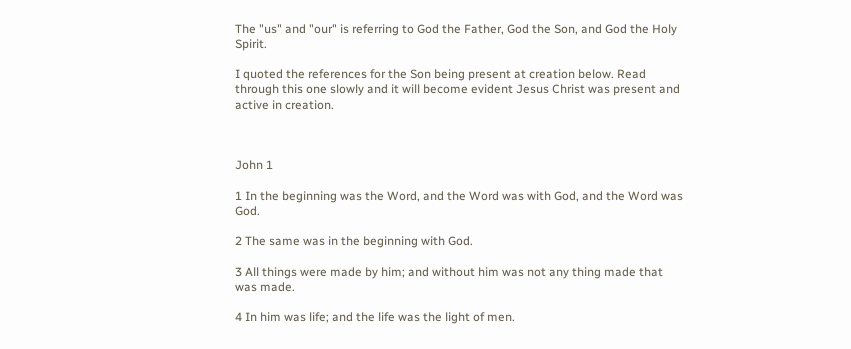The "us" and "our" is referring to God the Father, God the Son, and God the Holy Spirit.

I quoted the references for the Son being present at creation below. Read through this one slowly and it will become evident Jesus Christ was present and active in creation.



John 1

1 In the beginning was the Word, and the Word was with God, and the Word was God.

2 The same was in the beginning with God.

3 All things were made by him; and without him was not any thing made that was made.

4 In him was life; and the life was the light of men.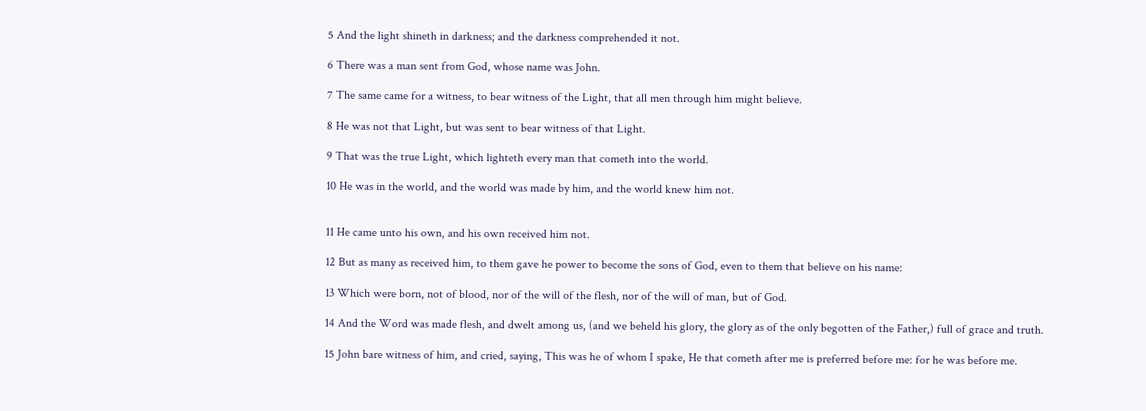5 And the light shineth in darkness; and the darkness comprehended it not.

6 There was a man sent from God, whose name was John.

7 The same came for a witness, to bear witness of the Light, that all men through him might believe.

8 He was not that Light, but was sent to bear witness of that Light.

9 That was the true Light, which lighteth every man that cometh into the world.

10 He was in the world, and the world was made by him, and the world knew him not.


11 He came unto his own, and his own received him not.

12 But as many as received him, to them gave he power to become the sons of God, even to them that believe on his name:

13 Which were born, not of blood, nor of the will of the flesh, nor of the will of man, but of God.

14 And the Word was made flesh, and dwelt among us, (and we beheld his glory, the glory as of the only begotten of the Father,) full of grace and truth.

15 John bare witness of him, and cried, saying, This was he of whom I spake, He that cometh after me is preferred before me: for he was before me.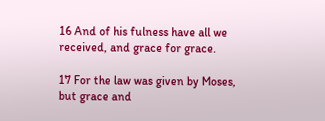16 And of his fulness have all we received, and grace for grace.

17 For the law was given by Moses, but grace and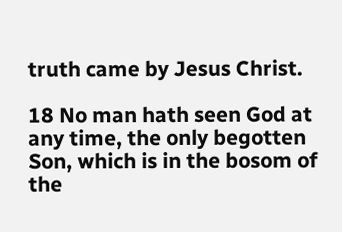truth came by Jesus Christ.

18 No man hath seen God at any time, the only begotten Son, which is in the bosom of the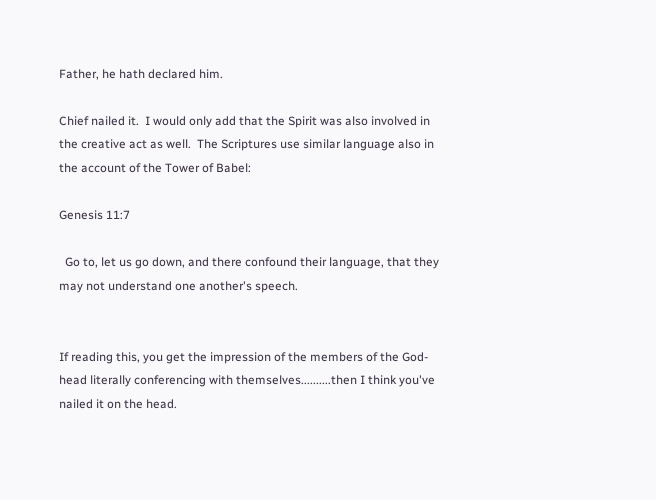Father, he hath declared him.

Chief nailed it.  I would only add that the Spirit was also involved in the creative act as well.  The Scriptures use similar language also in the account of the Tower of Babel:

Genesis 11:7

  Go to, let us go down, and there confound their language, that they may not understand one another's speech.


If reading this, you get the impression of the members of the God-head literally conferencing with themselves..........then I think you've nailed it on the head.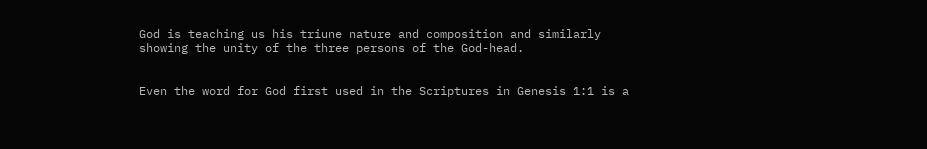God is teaching us his triune nature and composition and similarly showing the unity of the three persons of the God-head.


Even the word for God first used in the Scriptures in Genesis 1:1 is a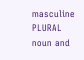masculine PLURAL noun and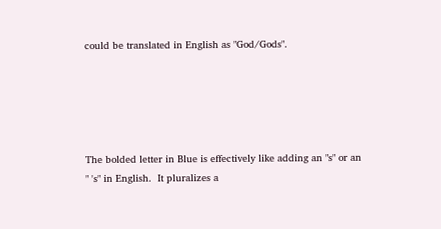could be translated in English as "God/Gods".





The bolded letter in Blue is effectively like adding an "s" or an " 's" in English.  It pluralizes a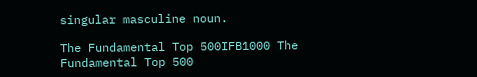singular masculine noun.

The Fundamental Top 500IFB1000 The Fundamental Top 500